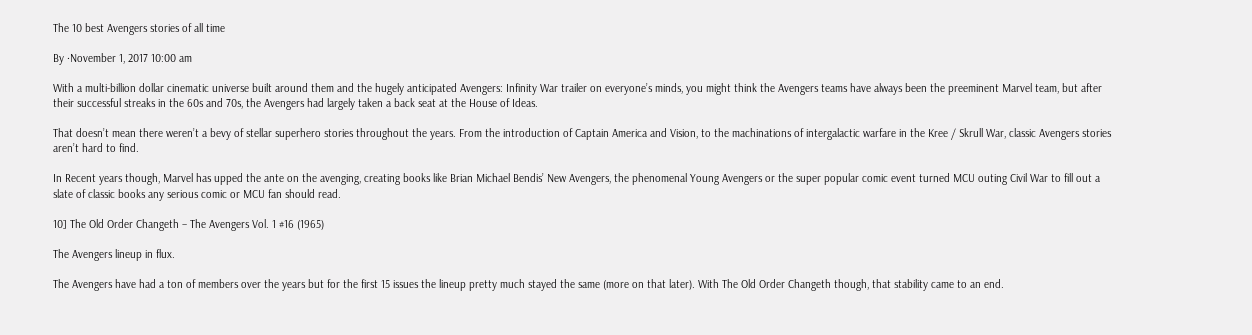The 10 best Avengers stories of all time

By ·November 1, 2017 10:00 am

With a multi-billion dollar cinematic universe built around them and the hugely anticipated Avengers: Infinity War trailer on everyone’s minds, you might think the Avengers teams have always been the preeminent Marvel team, but after their successful streaks in the 60s and 70s, the Avengers had largely taken a back seat at the House of Ideas.

That doesn’t mean there weren’t a bevy of stellar superhero stories throughout the years. From the introduction of Captain America and Vision, to the machinations of intergalactic warfare in the Kree / Skrull War, classic Avengers stories aren’t hard to find.

In Recent years though, Marvel has upped the ante on the avenging, creating books like Brian Michael Bendis’ New Avengers, the phenomenal Young Avengers or the super popular comic event turned MCU outing Civil War to fill out a slate of classic books any serious comic or MCU fan should read.

10] The Old Order Changeth – The Avengers Vol. 1 #16 (1965)

The Avengers lineup in flux.

The Avengers have had a ton of members over the years but for the first 15 issues the lineup pretty much stayed the same (more on that later). With The Old Order Changeth though, that stability came to an end.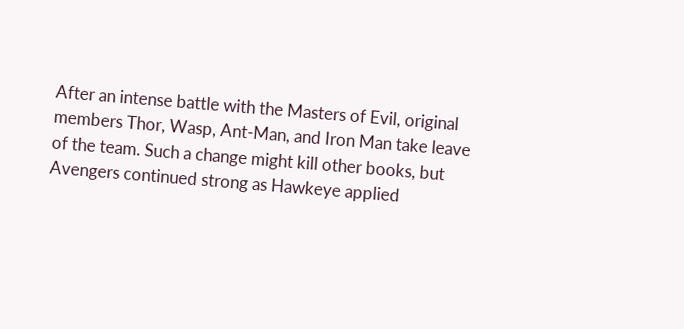After an intense battle with the Masters of Evil, original members Thor, Wasp, Ant-Man, and Iron Man take leave of the team. Such a change might kill other books, but Avengers continued strong as Hawkeye applied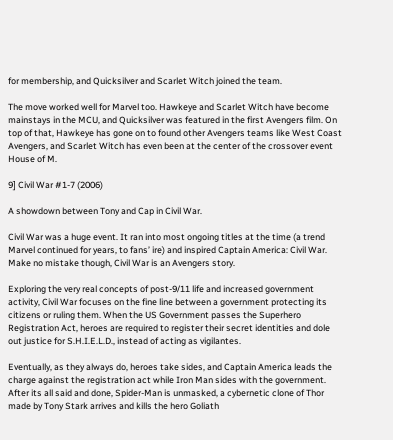for membership, and Quicksilver and Scarlet Witch joined the team.

The move worked well for Marvel too. Hawkeye and Scarlet Witch have become mainstays in the MCU, and Quicksilver was featured in the first Avengers film. On top of that, Hawkeye has gone on to found other Avengers teams like West Coast Avengers, and Scarlet Witch has even been at the center of the crossover event House of M.

9] Civil War #1-7 (2006)

A showdown between Tony and Cap in Civil War.

Civil War was a huge event. It ran into most ongoing titles at the time (a trend Marvel continued for years, to fans’ ire) and inspired Captain America: Civil War. Make no mistake though, Civil War is an Avengers story.

Exploring the very real concepts of post-9/11 life and increased government activity, Civil War focuses on the fine line between a government protecting its citizens or ruling them. When the US Government passes the Superhero Registration Act, heroes are required to register their secret identities and dole out justice for S.H.I.E.L.D., instead of acting as vigilantes.

Eventually, as they always do, heroes take sides, and Captain America leads the charge against the registration act while Iron Man sides with the government. After its all said and done, Spider-Man is unmasked, a cybernetic clone of Thor made by Tony Stark arrives and kills the hero Goliath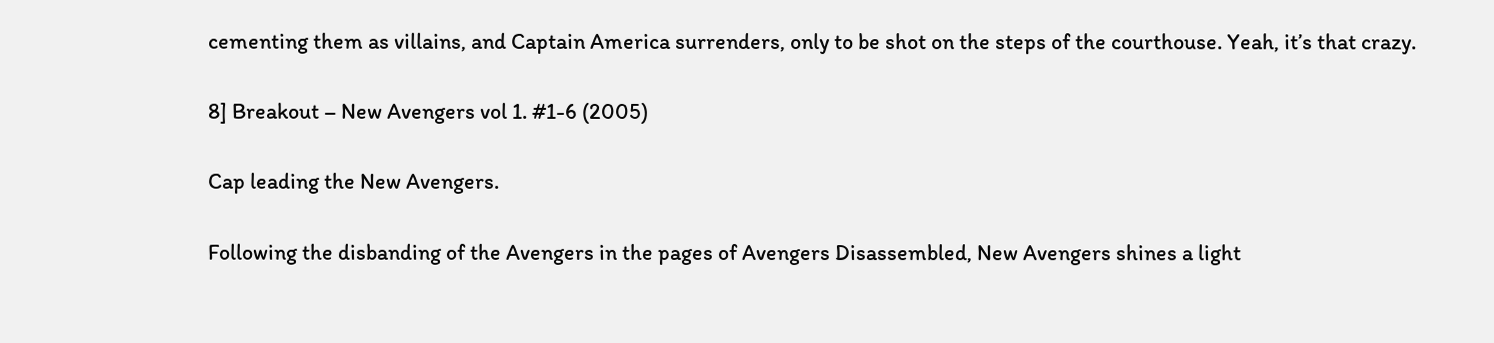cementing them as villains, and Captain America surrenders, only to be shot on the steps of the courthouse. Yeah, it’s that crazy.

8] Breakout – New Avengers vol 1. #1-6 (2005)

Cap leading the New Avengers.

Following the disbanding of the Avengers in the pages of Avengers Disassembled, New Avengers shines a light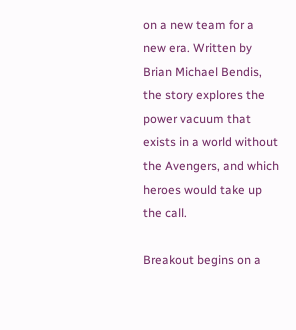on a new team for a new era. Written by Brian Michael Bendis, the story explores the power vacuum that exists in a world without the Avengers, and which heroes would take up the call.

Breakout begins on a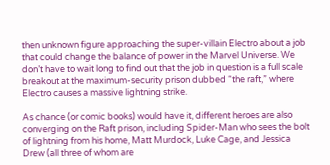then unknown figure approaching the super-villain Electro about a job that could change the balance of power in the Marvel Universe. We don’t have to wait long to find out that the job in question is a full scale breakout at the maximum-security prison dubbed “the raft,” where Electro causes a massive lightning strike.

As chance (or comic books) would have it, different heroes are also converging on the Raft prison, including Spider-Man who sees the bolt of lightning from his home, Matt Murdock, Luke Cage, and Jessica Drew (all three of whom are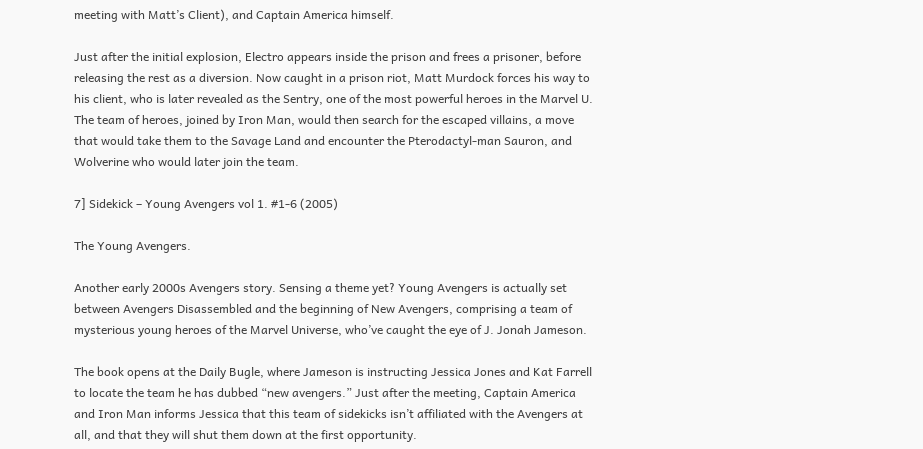meeting with Matt’s Client), and Captain America himself.

Just after the initial explosion, Electro appears inside the prison and frees a prisoner, before releasing the rest as a diversion. Now caught in a prison riot, Matt Murdock forces his way to his client, who is later revealed as the Sentry, one of the most powerful heroes in the Marvel U. The team of heroes, joined by Iron Man, would then search for the escaped villains, a move that would take them to the Savage Land and encounter the Pterodactyl-man Sauron, and Wolverine who would later join the team.

7] Sidekick – Young Avengers vol 1. #1-6 (2005)

The Young Avengers.

Another early 2000s Avengers story. Sensing a theme yet? Young Avengers is actually set between Avengers Disassembled and the beginning of New Avengers, comprising a team of mysterious young heroes of the Marvel Universe, who’ve caught the eye of J. Jonah Jameson.

The book opens at the Daily Bugle, where Jameson is instructing Jessica Jones and Kat Farrell to locate the team he has dubbed “new avengers.” Just after the meeting, Captain America and Iron Man informs Jessica that this team of sidekicks isn’t affiliated with the Avengers at all, and that they will shut them down at the first opportunity.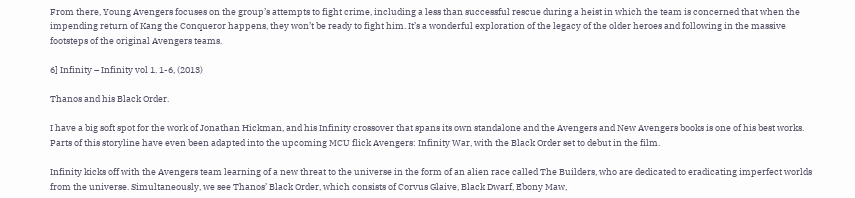From there, Young Avengers focuses on the group’s attempts to fight crime, including a less than successful rescue during a heist in which the team is concerned that when the impending return of Kang the Conqueror happens, they won’t be ready to fight him. It’s a wonderful exploration of the legacy of the older heroes and following in the massive footsteps of the original Avengers teams.

6] Infinity – Infinity vol 1. 1-6, (2013)

Thanos and his Black Order.

I have a big soft spot for the work of Jonathan Hickman, and his Infinity crossover that spans its own standalone and the Avengers and New Avengers books is one of his best works. Parts of this storyline have even been adapted into the upcoming MCU flick Avengers: Infinity War, with the Black Order set to debut in the film.

Infinity kicks off with the Avengers team learning of a new threat to the universe in the form of an alien race called The Builders, who are dedicated to eradicating imperfect worlds from the universe. Simultaneously, we see Thanos’ Black Order, which consists of Corvus Glaive, Black Dwarf, Ebony Maw,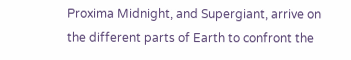Proxima Midnight, and Supergiant, arrive on the different parts of Earth to confront the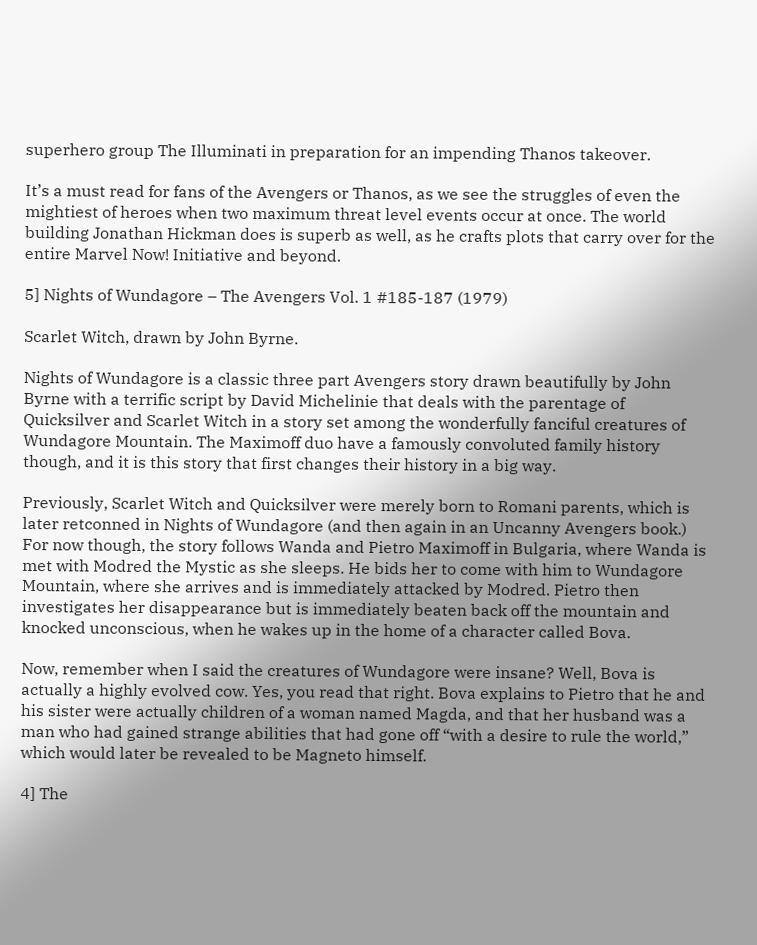superhero group The Illuminati in preparation for an impending Thanos takeover.

It’s a must read for fans of the Avengers or Thanos, as we see the struggles of even the mightiest of heroes when two maximum threat level events occur at once. The world building Jonathan Hickman does is superb as well, as he crafts plots that carry over for the entire Marvel Now! Initiative and beyond.

5] Nights of Wundagore – The Avengers Vol. 1 #185-187 (1979)

Scarlet Witch, drawn by John Byrne.

Nights of Wundagore is a classic three part Avengers story drawn beautifully by John Byrne with a terrific script by David Michelinie that deals with the parentage of Quicksilver and Scarlet Witch in a story set among the wonderfully fanciful creatures of Wundagore Mountain. The Maximoff duo have a famously convoluted family history though, and it is this story that first changes their history in a big way.

Previously, Scarlet Witch and Quicksilver were merely born to Romani parents, which is later retconned in Nights of Wundagore (and then again in an Uncanny Avengers book.) For now though, the story follows Wanda and Pietro Maximoff in Bulgaria, where Wanda is met with Modred the Mystic as she sleeps. He bids her to come with him to Wundagore Mountain, where she arrives and is immediately attacked by Modred. Pietro then investigates her disappearance but is immediately beaten back off the mountain and knocked unconscious, when he wakes up in the home of a character called Bova.

Now, remember when I said the creatures of Wundagore were insane? Well, Bova is actually a highly evolved cow. Yes, you read that right. Bova explains to Pietro that he and his sister were actually children of a woman named Magda, and that her husband was a man who had gained strange abilities that had gone off “with a desire to rule the world,” which would later be revealed to be Magneto himself.

4] The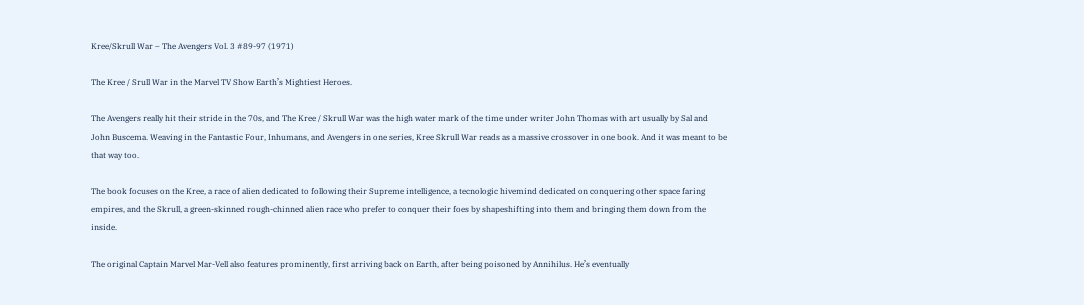Kree/Skrull War – The Avengers Vol. 3 #89-97 (1971)

The Kree / Srull War in the Marvel TV Show Earth’s Mightiest Heroes.

The Avengers really hit their stride in the 70s, and The Kree / Skrull War was the high water mark of the time under writer John Thomas with art usually by Sal and John Buscema. Weaving in the Fantastic Four, Inhumans, and Avengers in one series, Kree Skrull War reads as a massive crossover in one book. And it was meant to be that way too.

The book focuses on the Kree, a race of alien dedicated to following their Supreme intelligence, a tecnologic hivemind dedicated on conquering other space faring empires, and the Skrull, a green-skinned rough-chinned alien race who prefer to conquer their foes by shapeshifting into them and bringing them down from the inside.

The original Captain Marvel Mar-Vell also features prominently, first arriving back on Earth, after being poisoned by Annihilus. He’s eventually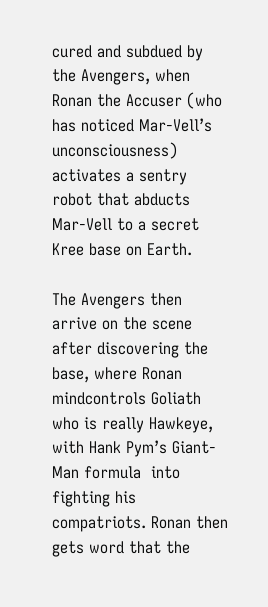cured and subdued by the Avengers, when Ronan the Accuser (who has noticed Mar-Vell’s unconsciousness) activates a sentry robot that abducts Mar-Vell to a secret Kree base on Earth.

The Avengers then arrive on the scene after discovering the base, where Ronan mindcontrols Goliath who is really Hawkeye, with Hank Pym’s Giant-Man formula  into fighting his compatriots. Ronan then gets word that the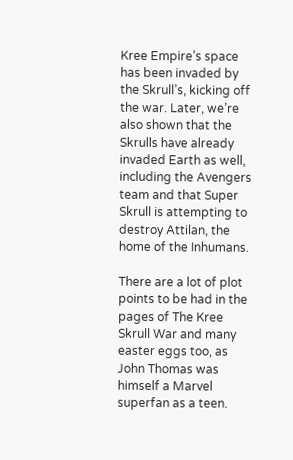Kree Empire’s space has been invaded by the Skrull’s, kicking off the war. Later, we’re also shown that the Skrulls have already invaded Earth as well, including the Avengers team and that Super Skrull is attempting to destroy Attilan, the home of the Inhumans.

There are a lot of plot points to be had in the pages of The Kree Skrull War and many easter eggs too, as John Thomas was himself a Marvel superfan as a teen.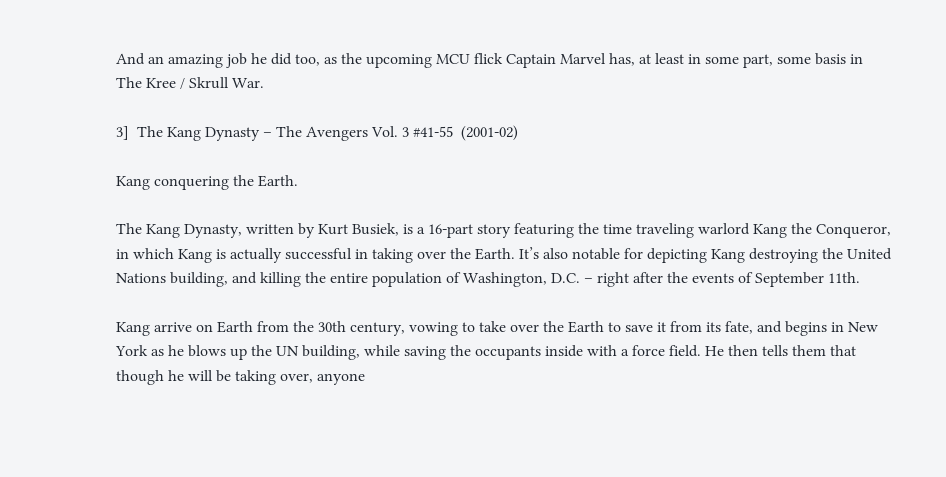And an amazing job he did too, as the upcoming MCU flick Captain Marvel has, at least in some part, some basis in The Kree / Skrull War.

3]  The Kang Dynasty – The Avengers Vol. 3 #41-55  (2001-02)

Kang conquering the Earth.

The Kang Dynasty, written by Kurt Busiek, is a 16-part story featuring the time traveling warlord Kang the Conqueror, in which Kang is actually successful in taking over the Earth. It’s also notable for depicting Kang destroying the United Nations building, and killing the entire population of Washington, D.C. – right after the events of September 11th.

Kang arrive on Earth from the 30th century, vowing to take over the Earth to save it from its fate, and begins in New York as he blows up the UN building, while saving the occupants inside with a force field. He then tells them that though he will be taking over, anyone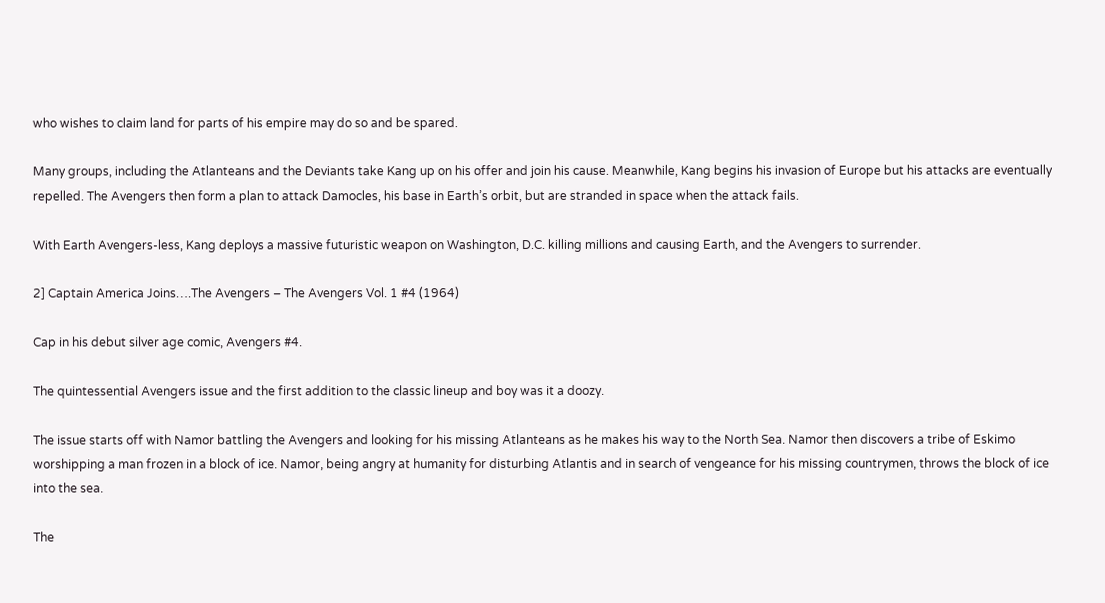who wishes to claim land for parts of his empire may do so and be spared.

Many groups, including the Atlanteans and the Deviants take Kang up on his offer and join his cause. Meanwhile, Kang begins his invasion of Europe but his attacks are eventually repelled. The Avengers then form a plan to attack Damocles, his base in Earth’s orbit, but are stranded in space when the attack fails.

With Earth Avengers-less, Kang deploys a massive futuristic weapon on Washington, D.C. killing millions and causing Earth, and the Avengers to surrender.

2] Captain America Joins….The Avengers – The Avengers Vol. 1 #4 (1964)

Cap in his debut silver age comic, Avengers #4.

The quintessential Avengers issue and the first addition to the classic lineup and boy was it a doozy.

The issue starts off with Namor battling the Avengers and looking for his missing Atlanteans as he makes his way to the North Sea. Namor then discovers a tribe of Eskimo worshipping a man frozen in a block of ice. Namor, being angry at humanity for disturbing Atlantis and in search of vengeance for his missing countrymen, throws the block of ice into the sea.

The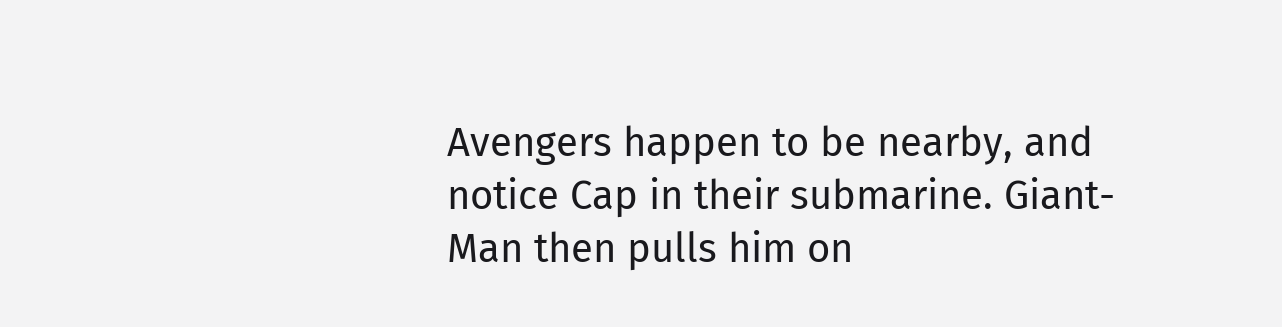Avengers happen to be nearby, and notice Cap in their submarine. Giant-Man then pulls him on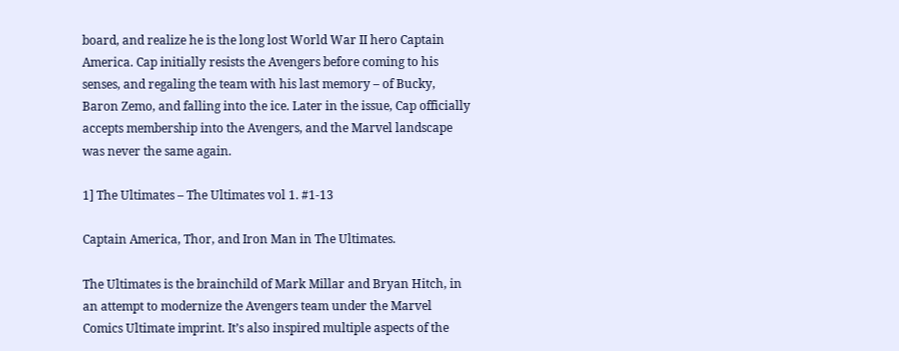board, and realize he is the long lost World War II hero Captain America. Cap initially resists the Avengers before coming to his senses, and regaling the team with his last memory – of Bucky, Baron Zemo, and falling into the ice. Later in the issue, Cap officially accepts membership into the Avengers, and the Marvel landscape was never the same again.

1] The Ultimates – The Ultimates vol 1. #1-13

Captain America, Thor, and Iron Man in The Ultimates.

The Ultimates is the brainchild of Mark Millar and Bryan Hitch, in an attempt to modernize the Avengers team under the Marvel Comics Ultimate imprint. It’s also inspired multiple aspects of the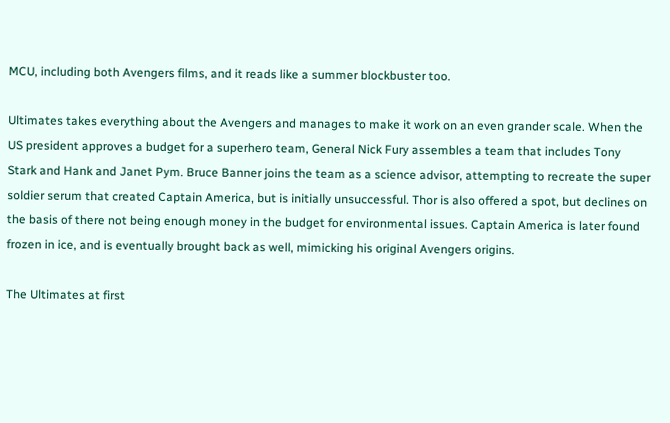MCU, including both Avengers films, and it reads like a summer blockbuster too.

Ultimates takes everything about the Avengers and manages to make it work on an even grander scale. When the US president approves a budget for a superhero team, General Nick Fury assembles a team that includes Tony Stark and Hank and Janet Pym. Bruce Banner joins the team as a science advisor, attempting to recreate the super soldier serum that created Captain America, but is initially unsuccessful. Thor is also offered a spot, but declines on the basis of there not being enough money in the budget for environmental issues. Captain America is later found frozen in ice, and is eventually brought back as well, mimicking his original Avengers origins.

The Ultimates at first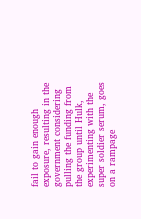fail to gain enough exposure, resulting in the government considering pulling the funding from the group until Hulk, experimenting with the super soldier serum, goes on a rampage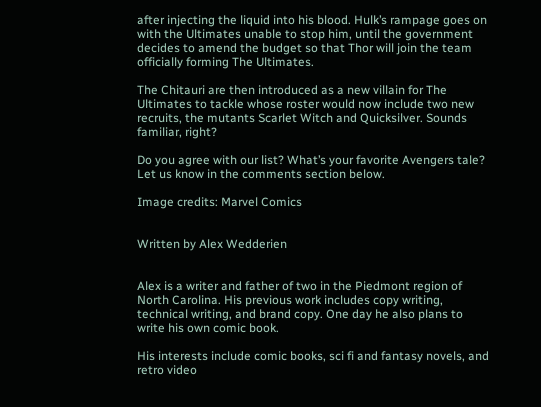after injecting the liquid into his blood. Hulk’s rampage goes on with the Ultimates unable to stop him, until the government decides to amend the budget so that Thor will join the team officially forming The Ultimates.

The Chitauri are then introduced as a new villain for The Ultimates to tackle whose roster would now include two new recruits, the mutants Scarlet Witch and Quicksilver. Sounds familiar, right?

Do you agree with our list? What’s your favorite Avengers tale? Let us know in the comments section below.

Image credits: Marvel Comics


Written by Alex Wedderien


Alex is a writer and father of two in the Piedmont region of North Carolina. His previous work includes copy writing, technical writing, and brand copy. One day he also plans to write his own comic book.

His interests include comic books, sci fi and fantasy novels, and retro video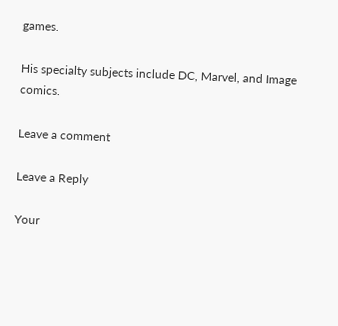games.

His specialty subjects include DC, Marvel, and Image comics.

Leave a comment

Leave a Reply

Your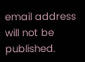email address will not be published.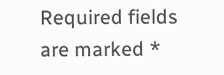Required fields are marked *